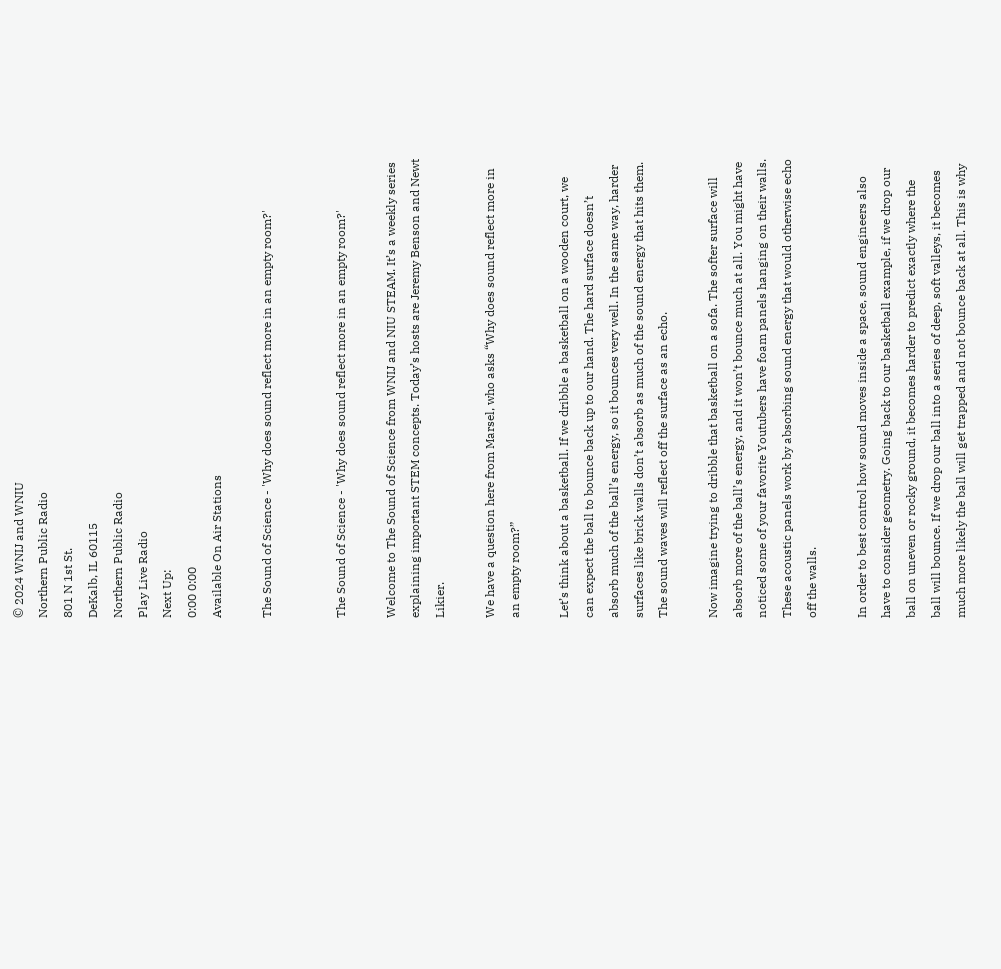© 2024 WNIJ and WNIU
Northern Public Radio
801 N 1st St.
DeKalb, IL 60115
Northern Public Radio
Play Live Radio
Next Up:
0:00 0:00
Available On Air Stations

The Sound of Science - 'Why does sound reflect more in an empty room?'


The Sound of Science - 'Why does sound reflect more in an empty room?'

Welcome to The Sound of Science from WNIJ and NIU STEAM. It’s a weekly series explaining important STEM concepts. Today’s hosts are Jeremy Benson and Newt Likier.

We have a question here from Marsel, who asks “Why does sound reflect more in an empty room?”

Let’s think about a basketball. If we dribble a basketball on a wooden court, we can expect the ball to bounce back up to our hand. The hard surface doesn’t absorb much of the ball’s energy, so it bounces very well. In the same way, harder surfaces like brick walls don’t absorb as much of the sound energy that hits them. The sound waves will reflect off the surface as an echo.

Now imagine trying to dribble that basketball on a sofa. The softer surface will absorb more of the ball’s energy, and it won’t bounce much at all. You might have noticed some of your favorite Youtubers have foam panels hanging on their walls. These acoustic panels work by absorbing sound energy that would otherwise echo off the walls.

In order to best control how sound moves inside a space, sound engineers also have to consider geometry. Going back to our basketball example, if we drop our ball on uneven or rocky ground, it becomes harder to predict exactly where the ball will bounce. If we drop our ball into a series of deep, soft valleys, it becomes much more likely the ball will get trapped and not bounce back at all. This is why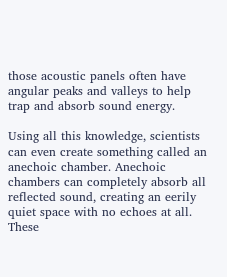those acoustic panels often have angular peaks and valleys to help trap and absorb sound energy.

Using all this knowledge, scientists can even create something called an anechoic chamber. Anechoic chambers can completely absorb all reflected sound, creating an eerily quiet space with no echoes at all. These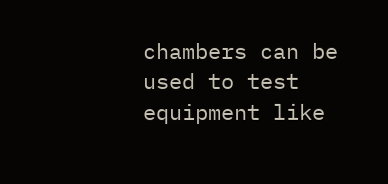chambers can be used to test equipment like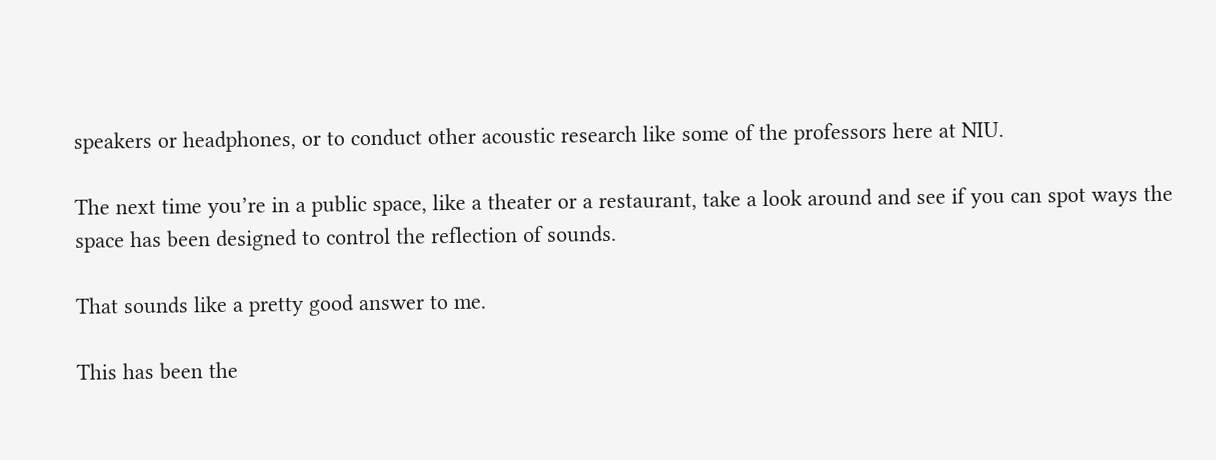speakers or headphones, or to conduct other acoustic research like some of the professors here at NIU.

The next time you’re in a public space, like a theater or a restaurant, take a look around and see if you can spot ways the space has been designed to control the reflection of sounds.

That sounds like a pretty good answer to me.

This has been the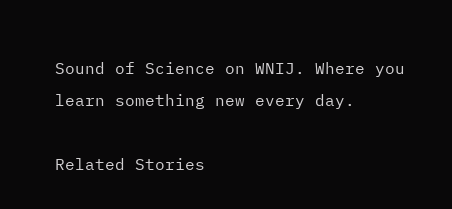Sound of Science on WNIJ. Where you learn something new every day.

Related Stories